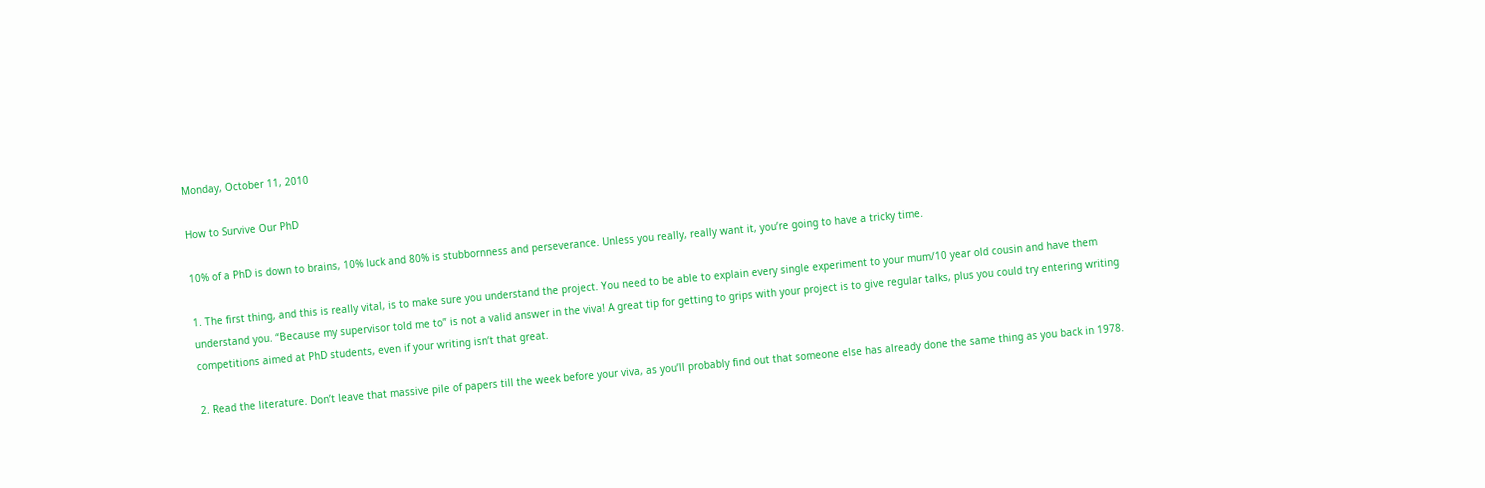Monday, October 11, 2010

How to Survive Our PhD

10% of a PhD is down to brains, 10% luck and 80% is stubbornness and perseverance. Unless you really, really want it, you’re going to have a tricky time.

1. The first thing, and this is really vital, is to make sure you understand the project. You need to be able to explain every single experiment to your mum/10 year old cousin and have them understand you. “Because my supervisor told me to” is not a valid answer in the viva! A great tip for getting to grips with your project is to give regular talks, plus you could try entering writing competitions aimed at PhD students, even if your writing isn’t that great.

2. Read the literature. Don’t leave that massive pile of papers till the week before your viva, as you’ll probably find out that someone else has already done the same thing as you back in 1978.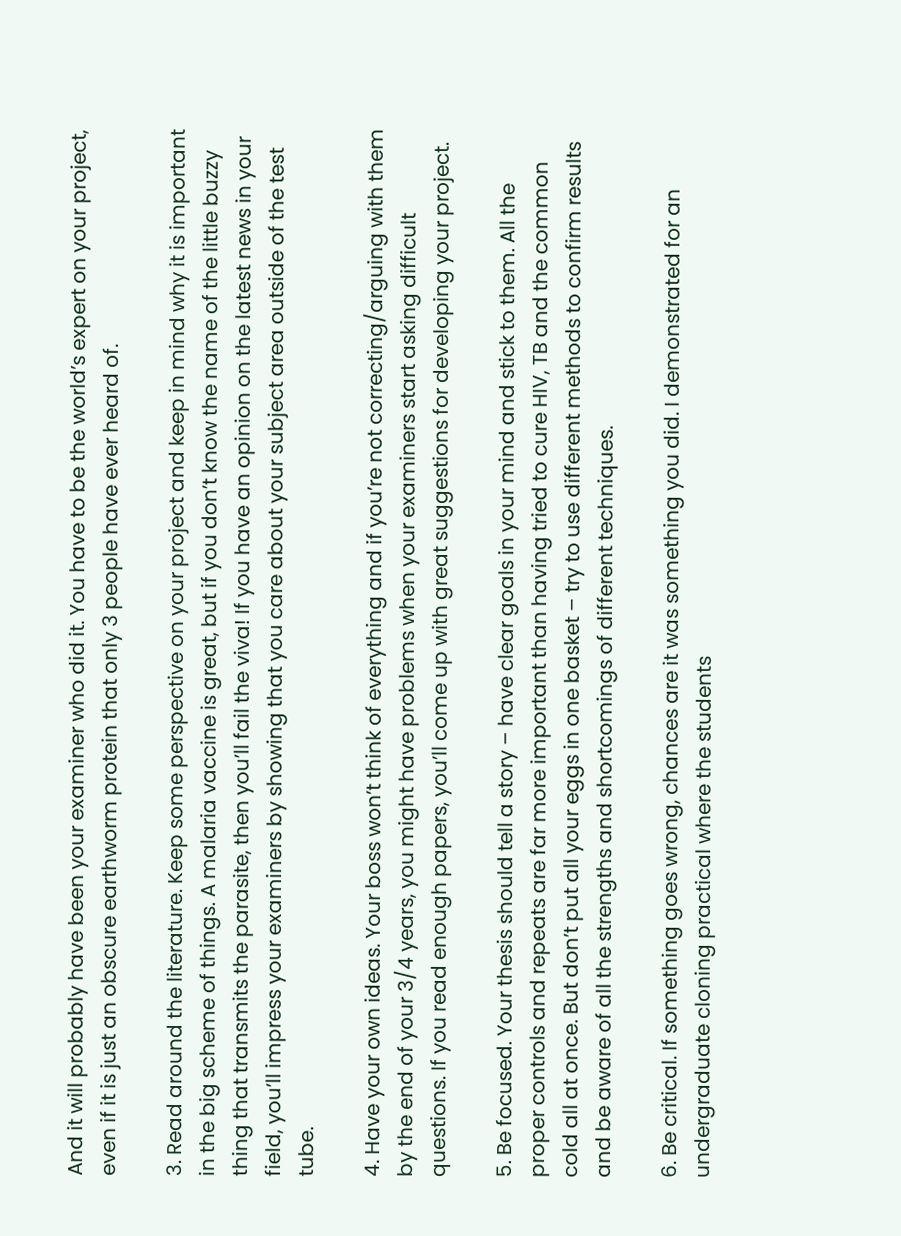And it will probably have been your examiner who did it. You have to be the world’s expert on your project, even if it is just an obscure earthworm protein that only 3 people have ever heard of.

3. Read around the literature. Keep some perspective on your project and keep in mind why it is important in the big scheme of things. A malaria vaccine is great, but if you don’t know the name of the little buzzy thing that transmits the parasite, then you’ll fail the viva! If you have an opinion on the latest news in your field, you’ll impress your examiners by showing that you care about your subject area outside of the test tube.

4. Have your own ideas. Your boss won’t think of everything and if you’re not correcting/arguing with them by the end of your 3/4 years, you might have problems when your examiners start asking difficult questions. If you read enough papers, you’ll come up with great suggestions for developing your project.

5. Be focused. Your thesis should tell a story – have clear goals in your mind and stick to them. All the proper controls and repeats are far more important than having tried to cure HIV, TB and the common cold all at once. But don’t put all your eggs in one basket – try to use different methods to confirm results and be aware of all the strengths and shortcomings of different techniques.

6. Be critical. If something goes wrong, chances are it was something you did. I demonstrated for an undergraduate cloning practical where the students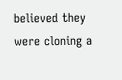believed they were cloning a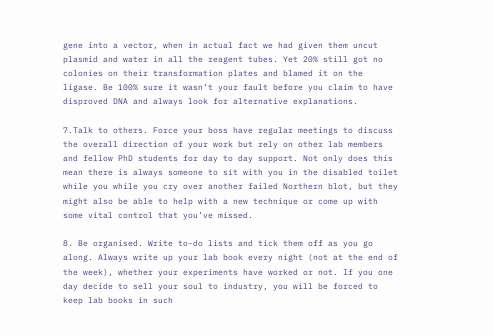gene into a vector, when in actual fact we had given them uncut plasmid and water in all the reagent tubes. Yet 20% still got no colonies on their transformation plates and blamed it on the ligase. Be 100% sure it wasn’t your fault before you claim to have disproved DNA and always look for alternative explanations.

7.Talk to others. Force your boss have regular meetings to discuss the overall direction of your work but rely on other lab members and fellow PhD students for day to day support. Not only does this mean there is always someone to sit with you in the disabled toilet while you while you cry over another failed Northern blot, but they might also be able to help with a new technique or come up with some vital control that you’ve missed.

8. Be organised. Write to-do lists and tick them off as you go along. Always write up your lab book every night (not at the end of the week), whether your experiments have worked or not. If you one day decide to sell your soul to industry, you will be forced to keep lab books in such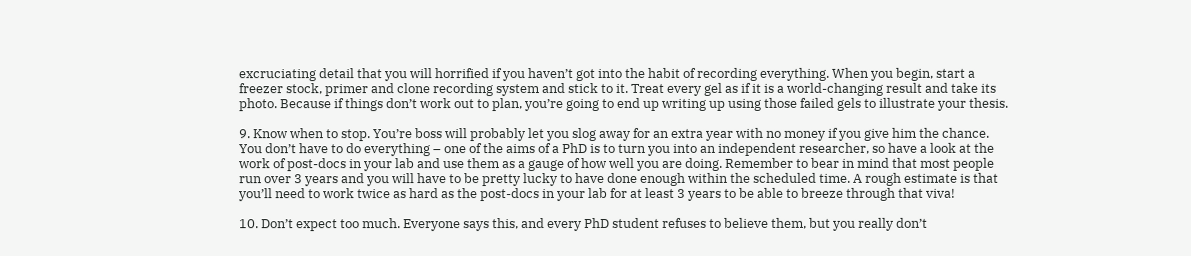excruciating detail that you will horrified if you haven’t got into the habit of recording everything. When you begin, start a freezer stock, primer and clone recording system and stick to it. Treat every gel as if it is a world-changing result and take its photo. Because if things don’t work out to plan, you’re going to end up writing up using those failed gels to illustrate your thesis.

9. Know when to stop. You’re boss will probably let you slog away for an extra year with no money if you give him the chance. You don’t have to do everything – one of the aims of a PhD is to turn you into an independent researcher, so have a look at the work of post-docs in your lab and use them as a gauge of how well you are doing. Remember to bear in mind that most people run over 3 years and you will have to be pretty lucky to have done enough within the scheduled time. A rough estimate is that you’ll need to work twice as hard as the post-docs in your lab for at least 3 years to be able to breeze through that viva!

10. Don’t expect too much. Everyone says this, and every PhD student refuses to believe them, but you really don’t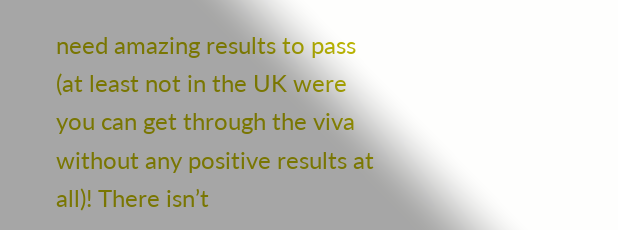need amazing results to pass (at least not in the UK were you can get through the viva without any positive results at all)! There isn’t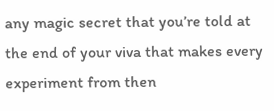any magic secret that you’re told at the end of your viva that makes every experiment from then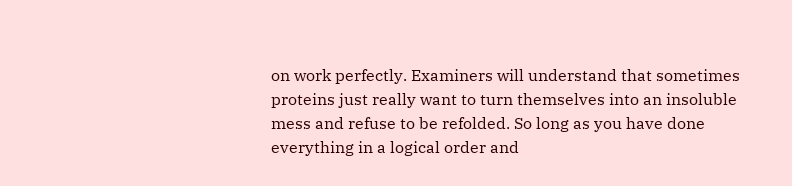on work perfectly. Examiners will understand that sometimes proteins just really want to turn themselves into an insoluble mess and refuse to be refolded. So long as you have done everything in a logical order and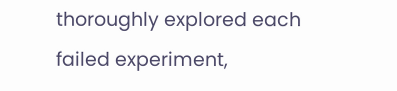thoroughly explored each failed experiment,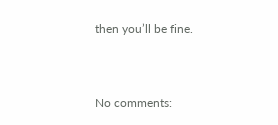then you’ll be fine.


No comments: